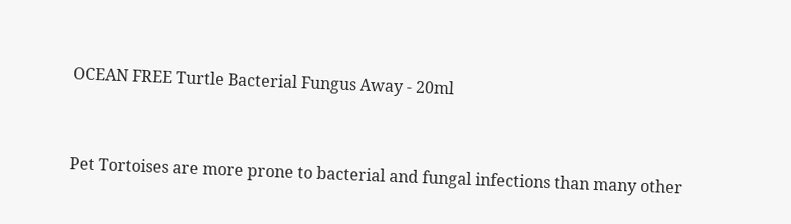OCEAN FREE Turtle Bacterial Fungus Away - 20ml


Pet Tortoises are more prone to bacterial and fungal infections than many other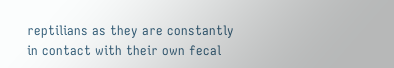reptilians as they are constantly in contact with their own fecal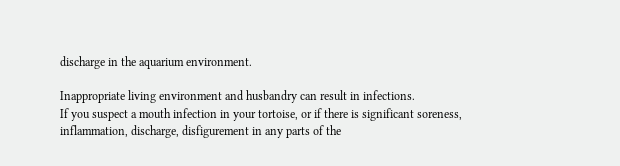discharge in the aquarium environment.

Inappropriate living environment and husbandry can result in infections.
If you suspect a mouth infection in your tortoise, or if there is significant soreness, inflammation, discharge, disfigurement in any parts of the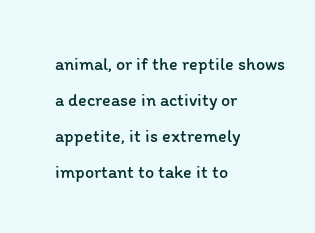animal, or if the reptile shows a decrease in activity or appetite, it is extremely important to take it to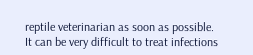reptile veterinarian as soon as possible.
It can be very difficult to treat infections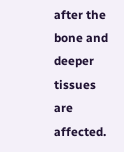after the bone and deeper tissues are affected.